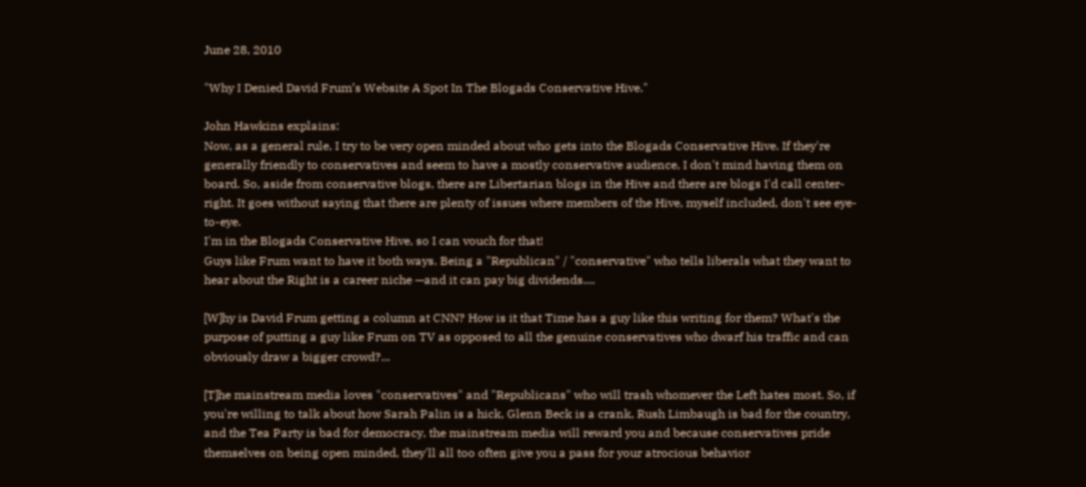June 28, 2010

"Why I Denied David Frum’s Website A Spot In The Blogads Conservative Hive."

John Hawkins explains:
Now, as a general rule, I try to be very open minded about who gets into the Blogads Conservative Hive. If they're generally friendly to conservatives and seem to have a mostly conservative audience, I don't mind having them on board. So, aside from conservative blogs, there are Libertarian blogs in the Hive and there are blogs I'd call center-right. It goes without saying that there are plenty of issues where members of the Hive, myself included, don't see eye-to-eye.
I'm in the Blogads Conservative Hive, so I can vouch for that!
Guys like Frum want to have it both ways. Being a "Republican" / "conservative" who tells liberals what they want to hear about the Right is a career niche —and it can pay big dividends....

[W]hy is David Frum getting a column at CNN? How is it that Time has a guy like this writing for them? What's the purpose of putting a guy like Frum on TV as opposed to all the genuine conservatives who dwarf his traffic and can obviously draw a bigger crowd?...

[T]he mainstream media loves "conservatives" and "Republicans" who will trash whomever the Left hates most. So, if you're willing to talk about how Sarah Palin is a hick, Glenn Beck is a crank, Rush Limbaugh is bad for the country, and the Tea Party is bad for democracy, the mainstream media will reward you and because conservatives pride themselves on being open minded, they'll all too often give you a pass for your atrocious behavior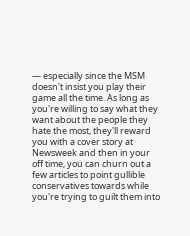— especially since the MSM doesn't insist you play their game all the time. As long as you're willing to say what they want about the people they hate the most, they'll reward you with a cover story at Newsweek and then in your off time, you can churn out a few articles to point gullible conservatives towards while you're trying to guilt them into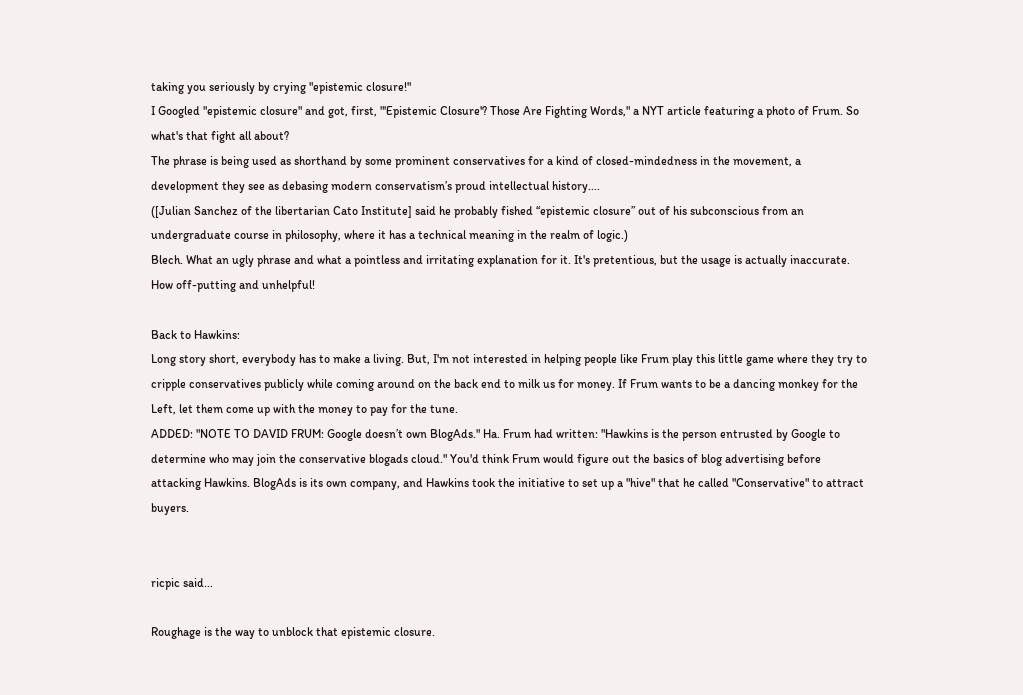taking you seriously by crying "epistemic closure!"
I Googled "epistemic closure" and got, first, "'Epistemic Closure'? Those Are Fighting Words," a NYT article featuring a photo of Frum. So what's that fight all about?
The phrase is being used as shorthand by some prominent conservatives for a kind of closed-mindedness in the movement, a development they see as debasing modern conservatism’s proud intellectual history....
([Julian Sanchez of the libertarian Cato Institute] said he probably fished “epistemic closure” out of his subconscious from an undergraduate course in philosophy, where it has a technical meaning in the realm of logic.)
Blech. What an ugly phrase and what a pointless and irritating explanation for it. It's pretentious, but the usage is actually inaccurate. How off-putting and unhelpful!

Back to Hawkins:
Long story short, everybody has to make a living. But, I'm not interested in helping people like Frum play this little game where they try to cripple conservatives publicly while coming around on the back end to milk us for money. If Frum wants to be a dancing monkey for the Left, let them come up with the money to pay for the tune.
ADDED: "NOTE TO DAVID FRUM: Google doesn’t own BlogAds." Ha. Frum had written: "Hawkins is the person entrusted by Google to determine who may join the conservative blogads cloud." You'd think Frum would figure out the basics of blog advertising before attacking Hawkins. BlogAds is its own company, and Hawkins took the initiative to set up a "hive" that he called "Conservative" to attract buyers.


ricpic said...

Roughage is the way to unblock that epistemic closure.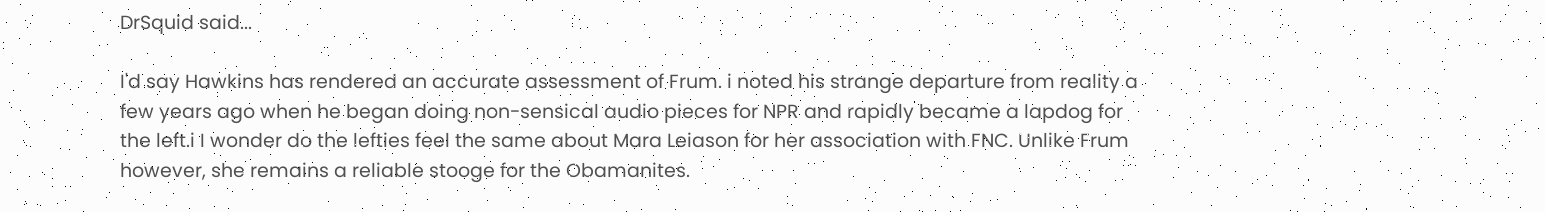DrSquid said...

I'd say Hawkins has rendered an accurate assessment of Frum. i noted his strange departure from reality a few years ago when he began doing non-sensical audio pieces for NPR and rapidly became a lapdog for the left.i I wonder do the lefties feel the same about Mara Leiason for her association with FNC. Unlike Frum however, she remains a reliable stooge for the Obamanites.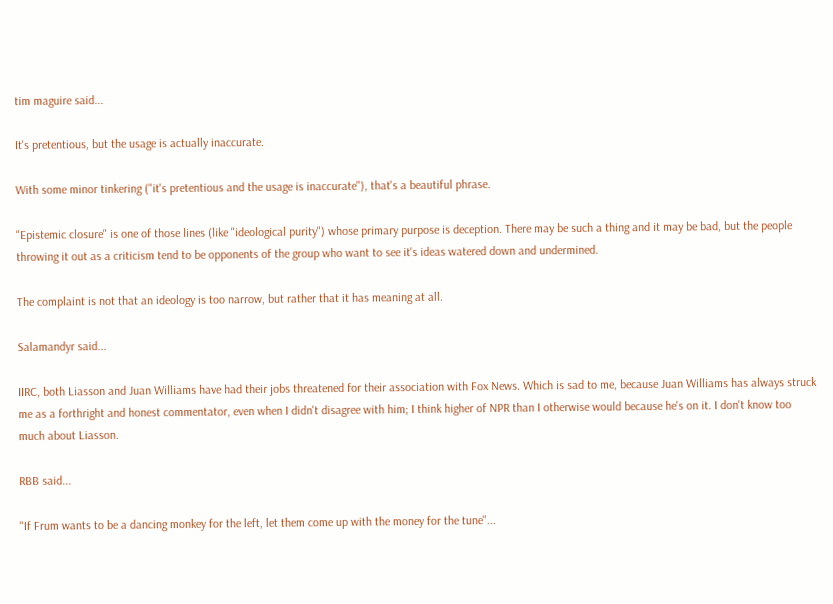tim maguire said...

It's pretentious, but the usage is actually inaccurate.

With some minor tinkering ("it's pretentious and the usage is inaccurate"), that's a beautiful phrase.

"Epistemic closure" is one of those lines (like "ideological purity") whose primary purpose is deception. There may be such a thing and it may be bad, but the people throwing it out as a criticism tend to be opponents of the group who want to see it's ideas watered down and undermined.

The complaint is not that an ideology is too narrow, but rather that it has meaning at all.

Salamandyr said...

IIRC, both Liasson and Juan Williams have had their jobs threatened for their association with Fox News. Which is sad to me, because Juan Williams has always struck me as a forthright and honest commentator, even when I didn't disagree with him; I think higher of NPR than I otherwise would because he's on it. I don't know too much about Liasson.

RBB said...

"If Frum wants to be a dancing monkey for the left, let them come up with the money for the tune"...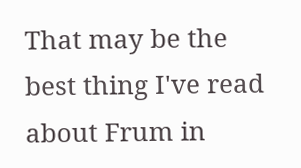That may be the best thing I've read about Frum in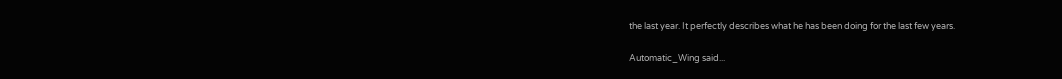the last year. It perfectly describes what he has been doing for the last few years.

Automatic_Wing said...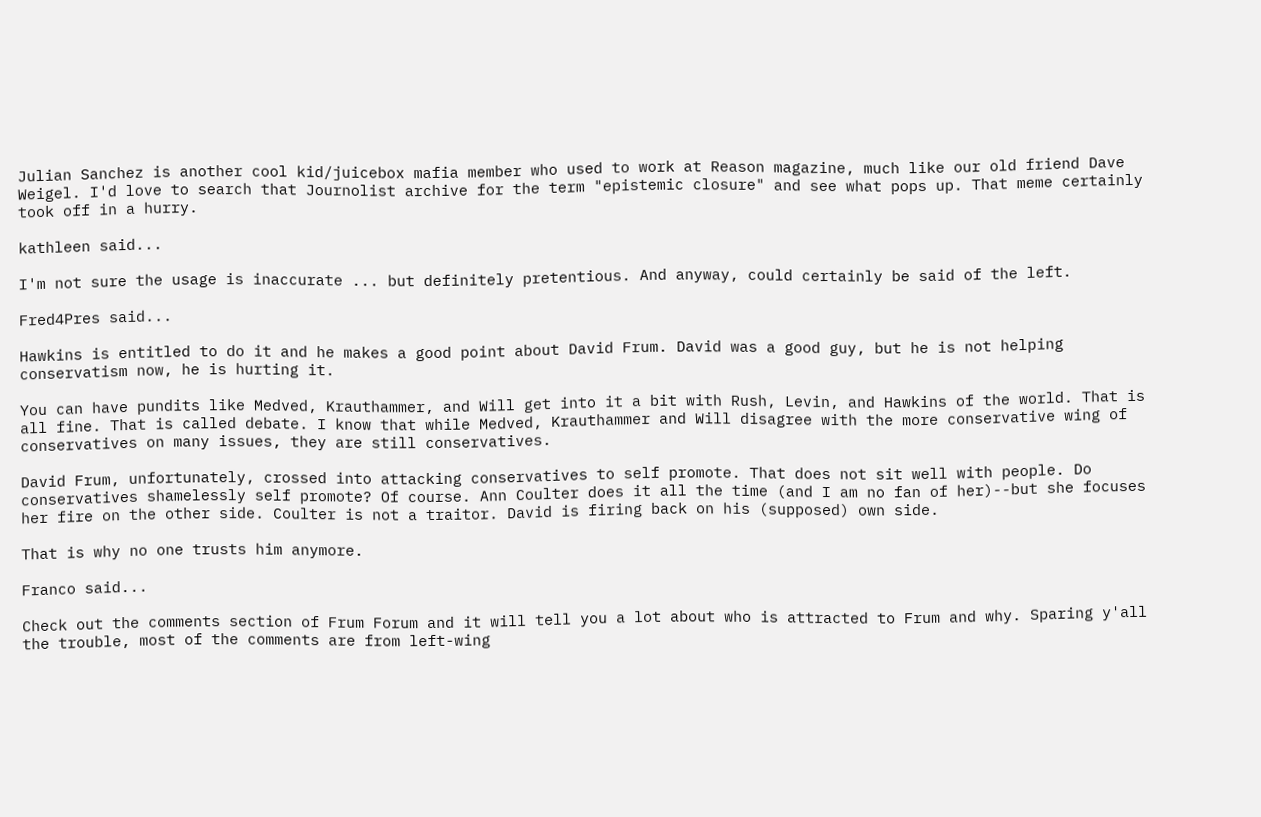Julian Sanchez is another cool kid/juicebox mafia member who used to work at Reason magazine, much like our old friend Dave Weigel. I'd love to search that Journolist archive for the term "epistemic closure" and see what pops up. That meme certainly took off in a hurry.

kathleen said...

I'm not sure the usage is inaccurate ... but definitely pretentious. And anyway, could certainly be said of the left.

Fred4Pres said...

Hawkins is entitled to do it and he makes a good point about David Frum. David was a good guy, but he is not helping conservatism now, he is hurting it.

You can have pundits like Medved, Krauthammer, and Will get into it a bit with Rush, Levin, and Hawkins of the world. That is all fine. That is called debate. I know that while Medved, Krauthammer and Will disagree with the more conservative wing of conservatives on many issues, they are still conservatives.

David Frum, unfortunately, crossed into attacking conservatives to self promote. That does not sit well with people. Do conservatives shamelessly self promote? Of course. Ann Coulter does it all the time (and I am no fan of her)--but she focuses her fire on the other side. Coulter is not a traitor. David is firing back on his (supposed) own side.

That is why no one trusts him anymore.

Franco said...

Check out the comments section of Frum Forum and it will tell you a lot about who is attracted to Frum and why. Sparing y'all the trouble, most of the comments are from left-wing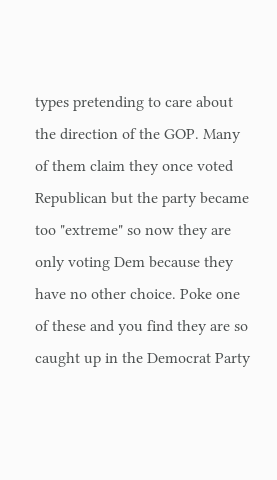types pretending to care about the direction of the GOP. Many of them claim they once voted Republican but the party became too "extreme" so now they are only voting Dem because they have no other choice. Poke one of these and you find they are so caught up in the Democrat Party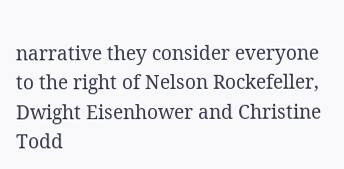narrative they consider everyone to the right of Nelson Rockefeller, Dwight Eisenhower and Christine Todd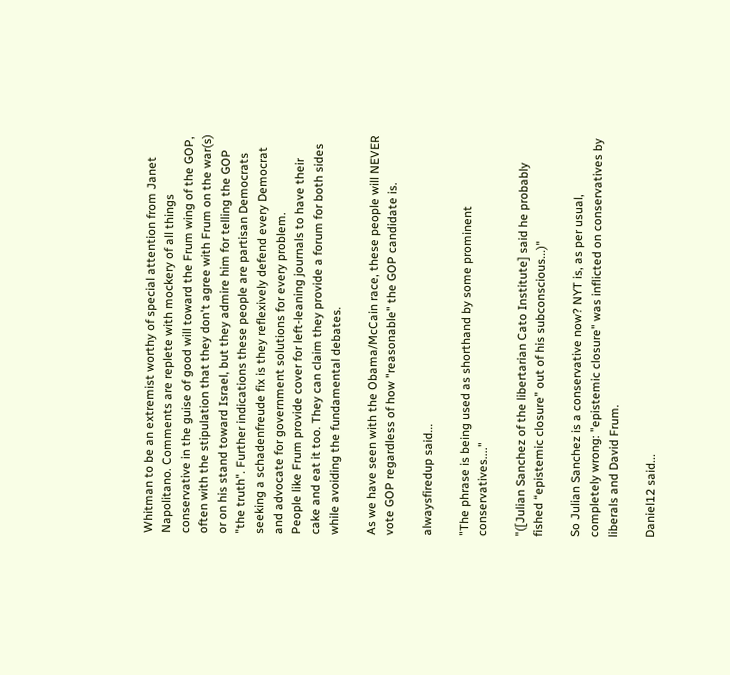Whitman to be an extremist worthy of special attention from Janet Napolitano. Comments are replete with mockery of all things conservative in the guise of good will toward the Frum wing of the GOP, often with the stipulation that they don't agree with Frum on the war(s) or on his stand toward Israel, but they admire him for telling the GOP "the truth". Further indications these people are partisan Democrats seeking a schadenfreude fix is they reflexively defend every Democrat and advocate for government solutions for every problem.
People like Frum provide cover for left-leaning journals to have their cake and eat it too. They can claim they provide a forum for both sides while avoiding the fundamental debates.

As we have seen with the Obama/McCain race, these people will NEVER vote GOP regardless of how "reasonable" the GOP candidate is.

alwaysfiredup said...

"The phrase is being used as shorthand by some prominent conservatives...."

"([Julian Sanchez of the libertarian Cato Institute] said he probably fished “epistemic closure” out of his subconscious...)"

So Julian Sanchez is a conservative now? NYT is, as per usual, completely wrong: "epistemic closure" was inflicted on conservatives by liberals and David Frum.

Daniel12 said...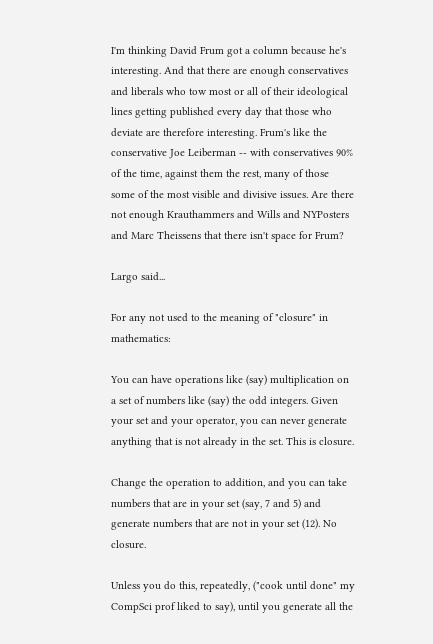I'm thinking David Frum got a column because he's interesting. And that there are enough conservatives and liberals who tow most or all of their ideological lines getting published every day that those who deviate are therefore interesting. Frum's like the conservative Joe Leiberman -- with conservatives 90% of the time, against them the rest, many of those some of the most visible and divisive issues. Are there not enough Krauthammers and Wills and NYPosters and Marc Theissens that there isn't space for Frum?

Largo said...

For any not used to the meaning of "closure" in mathematics:

You can have operations like (say) multiplication on a set of numbers like (say) the odd integers. Given your set and your operator, you can never generate anything that is not already in the set. This is closure.

Change the operation to addition, and you can take numbers that are in your set (say, 7 and 5) and generate numbers that are not in your set (12). No closure.

Unless you do this, repeatedly, ("cook until done" my CompSci prof liked to say), until you generate all the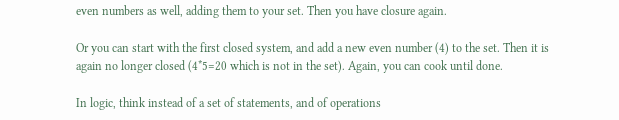even numbers as well, adding them to your set. Then you have closure again.

Or you can start with the first closed system, and add a new even number (4) to the set. Then it is again no longer closed (4*5=20 which is not in the set). Again, you can cook until done.

In logic, think instead of a set of statements, and of operations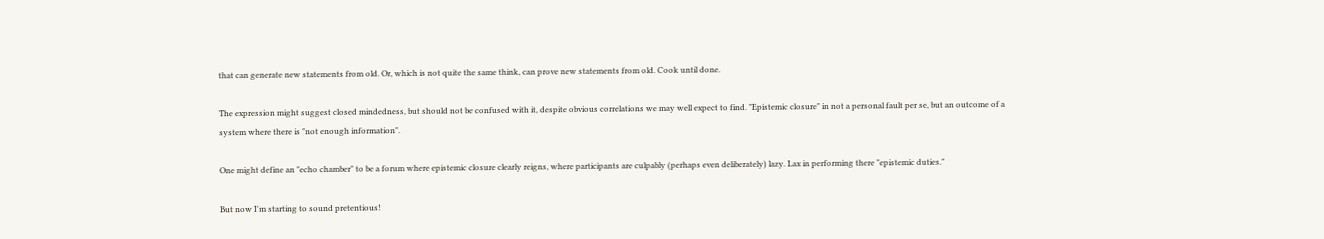that can generate new statements from old. Or, which is not quite the same think, can prove new statements from old. Cook until done.

The expression might suggest closed mindedness, but should not be confused with it, despite obvious correlations we may well expect to find. "Epistemic closure" in not a personal fault per se, but an outcome of a system where there is "not enough information".

One might define an "echo chamber" to be a forum where epistemic closure clearly reigns, where participants are culpably (perhaps even deliberately) lazy. Lax in performing there "epistemic duties."

But now I'm starting to sound pretentious!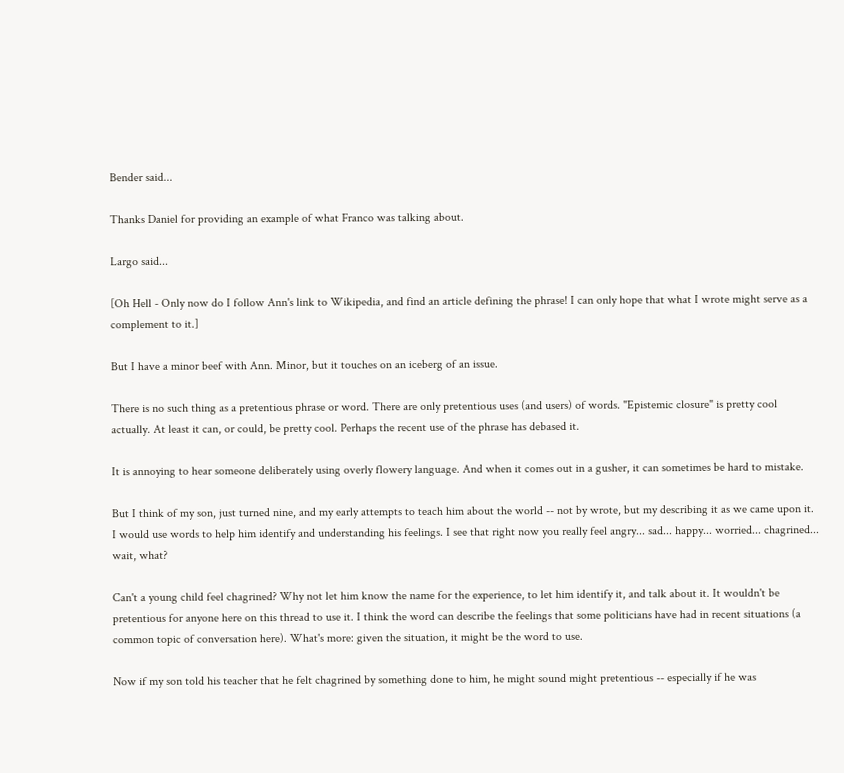Bender said...

Thanks Daniel for providing an example of what Franco was talking about.

Largo said...

[Oh Hell - Only now do I follow Ann's link to Wikipedia, and find an article defining the phrase! I can only hope that what I wrote might serve as a complement to it.]

But I have a minor beef with Ann. Minor, but it touches on an iceberg of an issue.

There is no such thing as a pretentious phrase or word. There are only pretentious uses (and users) of words. "Epistemic closure" is pretty cool actually. At least it can, or could, be pretty cool. Perhaps the recent use of the phrase has debased it.

It is annoying to hear someone deliberately using overly flowery language. And when it comes out in a gusher, it can sometimes be hard to mistake.

But I think of my son, just turned nine, and my early attempts to teach him about the world -- not by wrote, but my describing it as we came upon it. I would use words to help him identify and understanding his feelings. I see that right now you really feel angry... sad... happy... worried... chagrined... wait, what?

Can't a young child feel chagrined? Why not let him know the name for the experience, to let him identify it, and talk about it. It wouldn't be pretentious for anyone here on this thread to use it. I think the word can describe the feelings that some politicians have had in recent situations (a common topic of conversation here). What's more: given the situation, it might be the word to use.

Now if my son told his teacher that he felt chagrined by something done to him, he might sound might pretentious -- especially if he was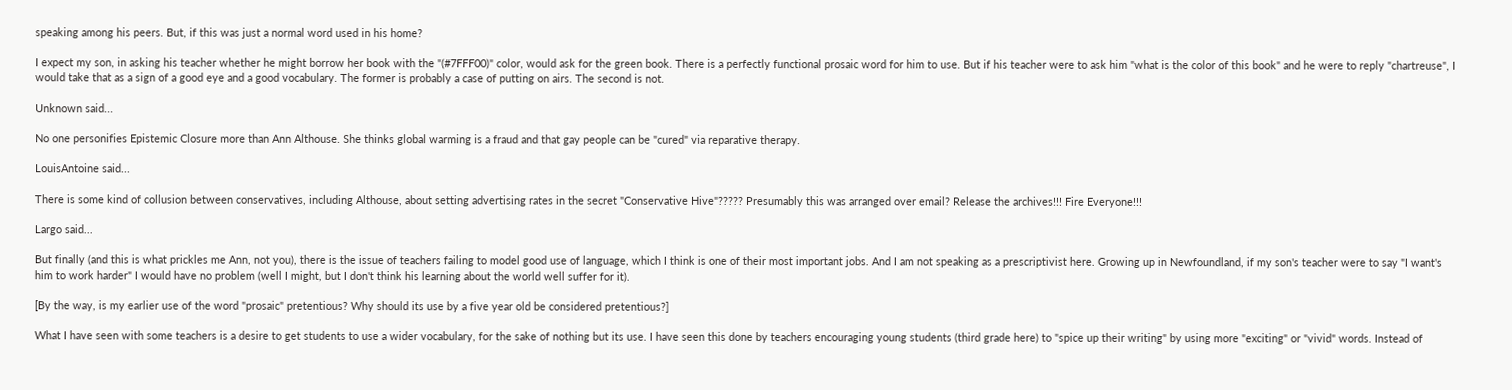speaking among his peers. But, if this was just a normal word used in his home?

I expect my son, in asking his teacher whether he might borrow her book with the "(#7FFF00)" color, would ask for the green book. There is a perfectly functional prosaic word for him to use. But if his teacher were to ask him "what is the color of this book" and he were to reply "chartreuse", I would take that as a sign of a good eye and a good vocabulary. The former is probably a case of putting on airs. The second is not.

Unknown said...

No one personifies Epistemic Closure more than Ann Althouse. She thinks global warming is a fraud and that gay people can be "cured" via reparative therapy.

LouisAntoine said...

There is some kind of collusion between conservatives, including Althouse, about setting advertising rates in the secret "Conservative Hive"????? Presumably this was arranged over email? Release the archives!!! Fire Everyone!!!

Largo said...

But finally (and this is what prickles me Ann, not you), there is the issue of teachers failing to model good use of language, which I think is one of their most important jobs. And I am not speaking as a prescriptivist here. Growing up in Newfoundland, if my son's teacher were to say "I want's him to work harder" I would have no problem (well I might, but I don't think his learning about the world well suffer for it).

[By the way, is my earlier use of the word "prosaic" pretentious? Why should its use by a five year old be considered pretentious?]

What I have seen with some teachers is a desire to get students to use a wider vocabulary, for the sake of nothing but its use. I have seen this done by teachers encouraging young students (third grade here) to "spice up their writing" by using more "exciting" or "vivid" words. Instead of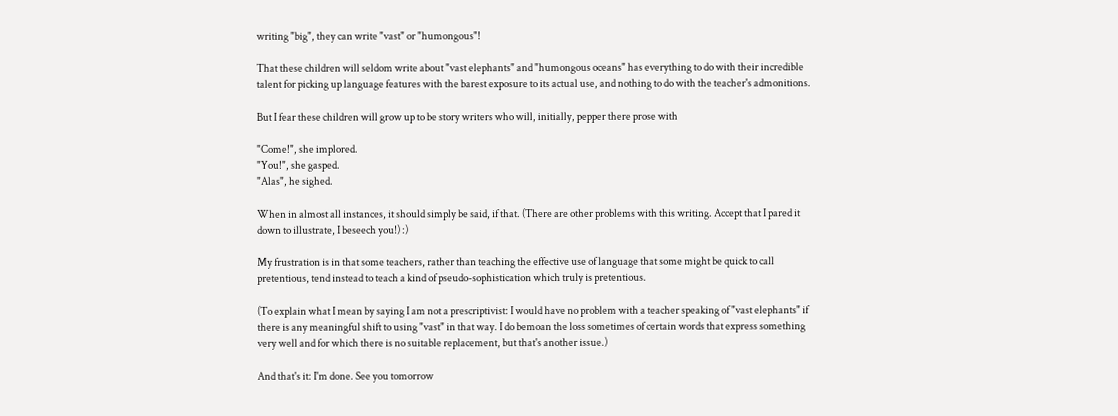writing "big", they can write "vast" or "humongous"!

That these children will seldom write about "vast elephants" and "humongous oceans" has everything to do with their incredible talent for picking up language features with the barest exposure to its actual use, and nothing to do with the teacher's admonitions.

But I fear these children will grow up to be story writers who will, initially, pepper there prose with

"Come!", she implored.
"You!", she gasped.
"Alas", he sighed.

When in almost all instances, it should simply be said, if that. (There are other problems with this writing. Accept that I pared it down to illustrate, I beseech you!) :)

My frustration is in that some teachers, rather than teaching the effective use of language that some might be quick to call pretentious, tend instead to teach a kind of pseudo-sophistication which truly is pretentious.

(To explain what I mean by saying I am not a prescriptivist: I would have no problem with a teacher speaking of "vast elephants" if there is any meaningful shift to using "vast" in that way. I do bemoan the loss sometimes of certain words that express something very well and for which there is no suitable replacement, but that's another issue.)

And that's it: I'm done. See you tomorrow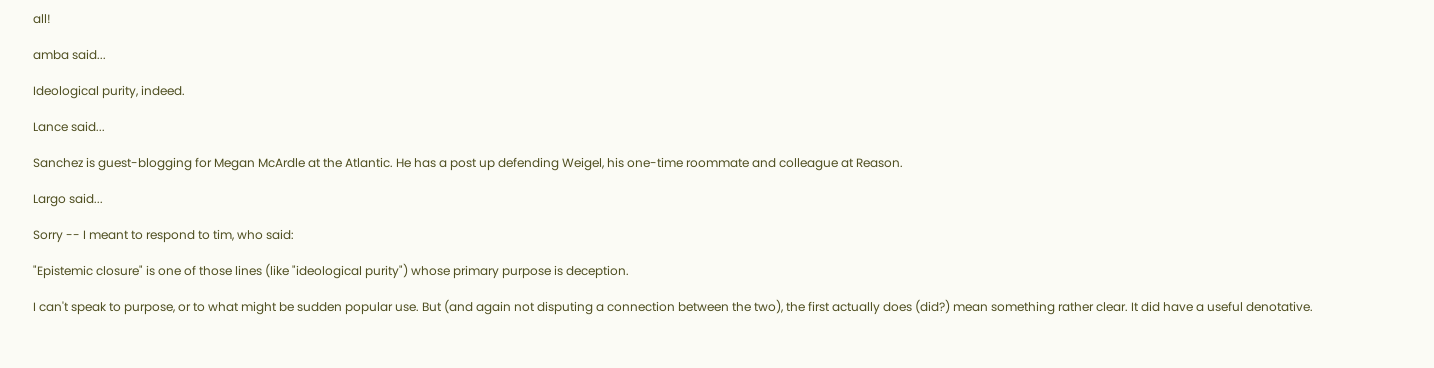all!

amba said...

Ideological purity, indeed.

Lance said...

Sanchez is guest-blogging for Megan McArdle at the Atlantic. He has a post up defending Weigel, his one-time roommate and colleague at Reason.

Largo said...

Sorry -- I meant to respond to tim, who said:

"Epistemic closure" is one of those lines (like "ideological purity") whose primary purpose is deception.

I can't speak to purpose, or to what might be sudden popular use. But (and again not disputing a connection between the two), the first actually does (did?) mean something rather clear. It did have a useful denotative.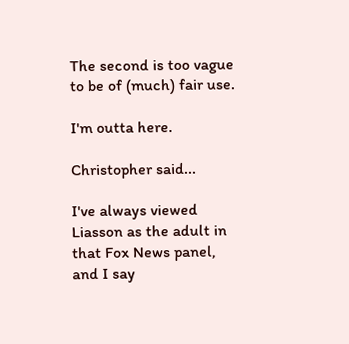The second is too vague to be of (much) fair use.

I'm outta here.

Christopher said...

I've always viewed Liasson as the adult in that Fox News panel, and I say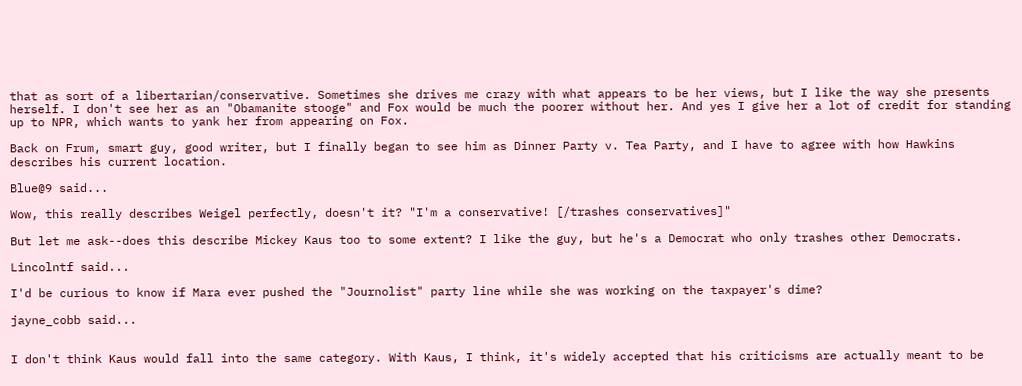that as sort of a libertarian/conservative. Sometimes she drives me crazy with what appears to be her views, but I like the way she presents herself. I don't see her as an "Obamanite stooge" and Fox would be much the poorer without her. And yes I give her a lot of credit for standing up to NPR, which wants to yank her from appearing on Fox.

Back on Frum, smart guy, good writer, but I finally began to see him as Dinner Party v. Tea Party, and I have to agree with how Hawkins describes his current location.

Blue@9 said...

Wow, this really describes Weigel perfectly, doesn't it? "I'm a conservative! [/trashes conservatives]"

But let me ask--does this describe Mickey Kaus too to some extent? I like the guy, but he's a Democrat who only trashes other Democrats.

Lincolntf said...

I'd be curious to know if Mara ever pushed the "Journolist" party line while she was working on the taxpayer's dime?

jayne_cobb said...


I don't think Kaus would fall into the same category. With Kaus, I think, it's widely accepted that his criticisms are actually meant to be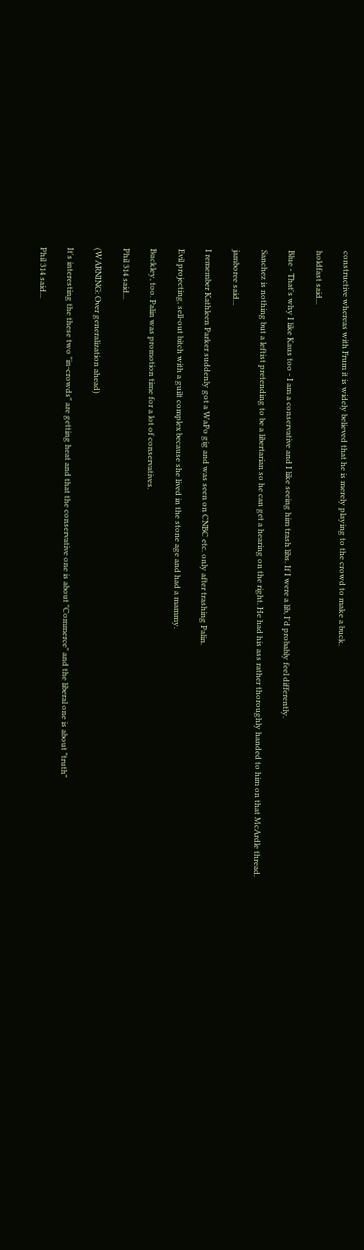constructive whereas with Frum it is widely believed that he is merely playing to the crowd to make a buck.

holdfast said...

Blue - That's why I like Kaus too - I am a conservative and I like seeing him trash libs. If I were a lib, I'd probably feel differently.

Sanchez is nothing but a leftist pretending to be a libertarian so he can get a hearing on the right. He had his ass rather thoroughly handed to him on that McArdle thread.

jamboree said...

I remember Kathleen Parker suddenly got a WaPo gig and was seen on CNBC etc. only after trashing Palin.

Evil projecting, sell-out bitch with a guilt complex because she lived in the stone age and had a mammy.

Buckley, too. Palin was promotion time for a lot of conservatives.

Phil 314 said...

(WARNING: Over generalization ahead)

It's interesting the these two "in-crowds" are getting heat and that the conservative one is about "Commerce" and the liberal one is about "truth"

Phil 314 said...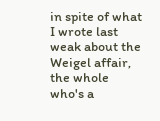in spite of what I wrote last weak about the Weigel affair, the whole
who's a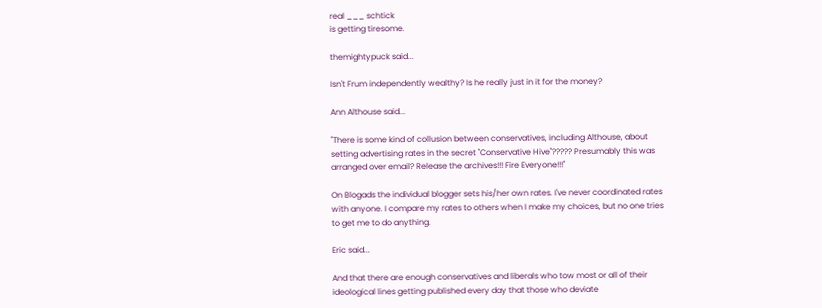real ___ schtick
is getting tiresome.

themightypuck said...

Isn't Frum independently wealthy? Is he really just in it for the money?

Ann Althouse said...

"There is some kind of collusion between conservatives, including Althouse, about setting advertising rates in the secret "Conservative Hive"????? Presumably this was arranged over email? Release the archives!!! Fire Everyone!!!"

On Blogads the individual blogger sets his/her own rates. I've never coordinated rates with anyone. I compare my rates to others when I make my choices, but no one tries to get me to do anything.

Eric said...

And that there are enough conservatives and liberals who tow most or all of their ideological lines getting published every day that those who deviate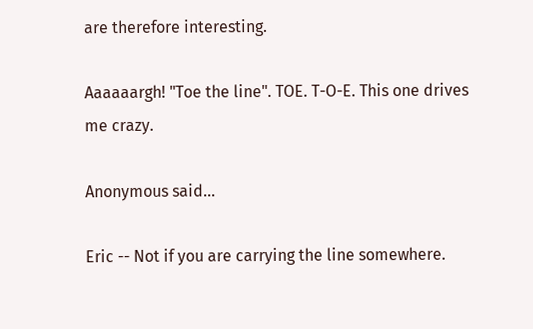are therefore interesting.

Aaaaaargh! "Toe the line". TOE. T-O-E. This one drives me crazy.

Anonymous said...

Eric -- Not if you are carrying the line somewhere.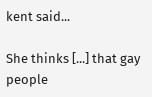kent said...

She thinks [...] that gay people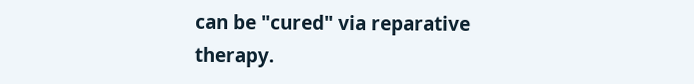can be "cured" via reparative therapy.